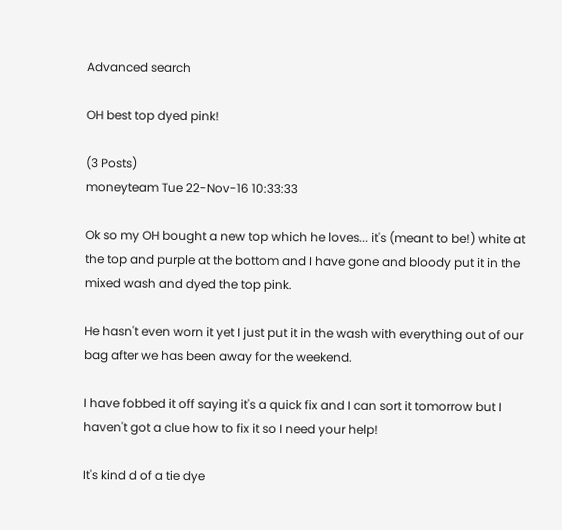Advanced search

OH best top dyed pink!

(3 Posts)
moneyteam Tue 22-Nov-16 10:33:33

Ok so my OH bought a new top which he loves... it's (meant to be!) white at the top and purple at the bottom and I have gone and bloody put it in the mixed wash and dyed the top pink.

He hasn't even worn it yet I just put it in the wash with everything out of our bag after we has been away for the weekend.

I have fobbed it off saying it's a quick fix and I can sort it tomorrow but I haven't got a clue how to fix it so I need your help!

It's kind d of a tie dye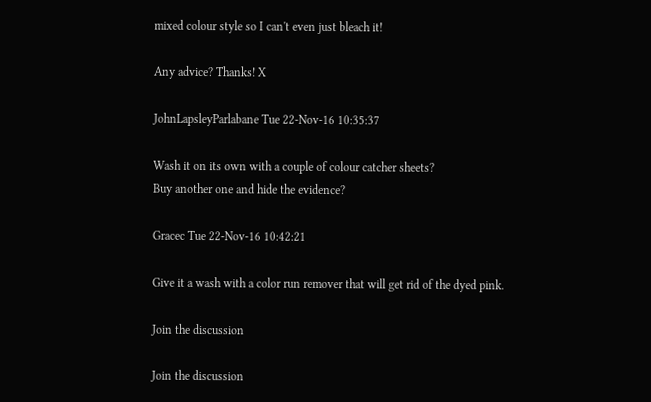mixed colour style so I can't even just bleach it!

Any advice? Thanks! X

JohnLapsleyParlabane Tue 22-Nov-16 10:35:37

Wash it on its own with a couple of colour catcher sheets?
Buy another one and hide the evidence?

Gracec Tue 22-Nov-16 10:42:21

Give it a wash with a color run remover that will get rid of the dyed pink.

Join the discussion

Join the discussion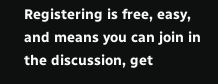Registering is free, easy, and means you can join in the discussion, get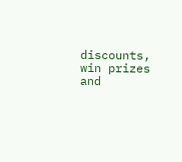discounts, win prizes and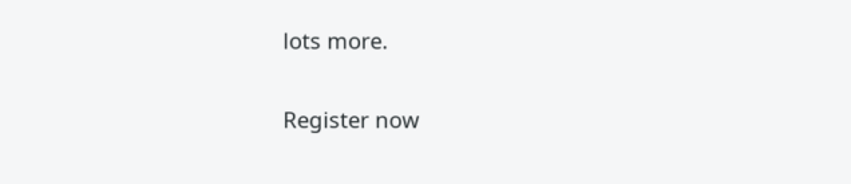lots more.

Register now